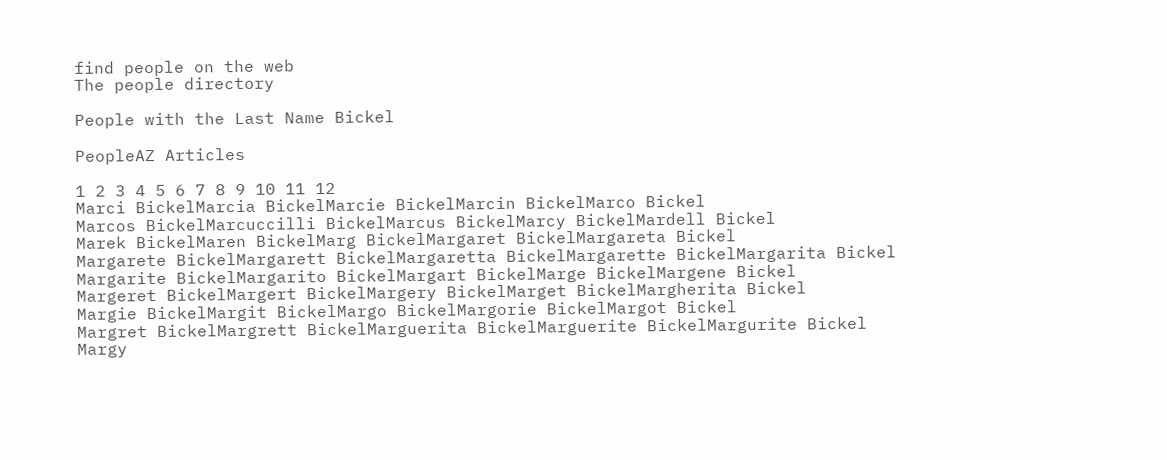find people on the web
The people directory

People with the Last Name Bickel

PeopleAZ Articles

1 2 3 4 5 6 7 8 9 10 11 12
Marci BickelMarcia BickelMarcie BickelMarcin BickelMarco Bickel
Marcos BickelMarcuccilli BickelMarcus BickelMarcy BickelMardell Bickel
Marek BickelMaren BickelMarg BickelMargaret BickelMargareta Bickel
Margarete BickelMargarett BickelMargaretta BickelMargarette BickelMargarita Bickel
Margarite BickelMargarito BickelMargart BickelMarge BickelMargene Bickel
Margeret BickelMargert BickelMargery BickelMarget BickelMargherita Bickel
Margie BickelMargit BickelMargo BickelMargorie BickelMargot Bickel
Margret BickelMargrett BickelMarguerita BickelMarguerite BickelMargurite Bickel
Margy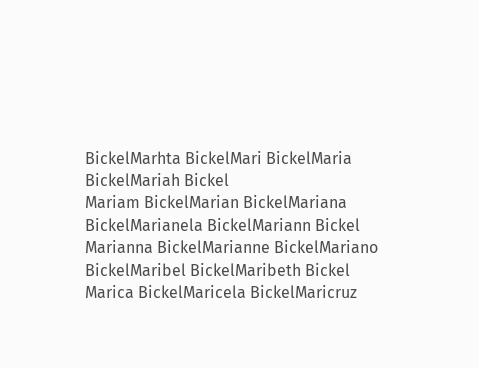BickelMarhta BickelMari BickelMaria BickelMariah Bickel
Mariam BickelMarian BickelMariana BickelMarianela BickelMariann Bickel
Marianna BickelMarianne BickelMariano BickelMaribel BickelMaribeth Bickel
Marica BickelMaricela BickelMaricruz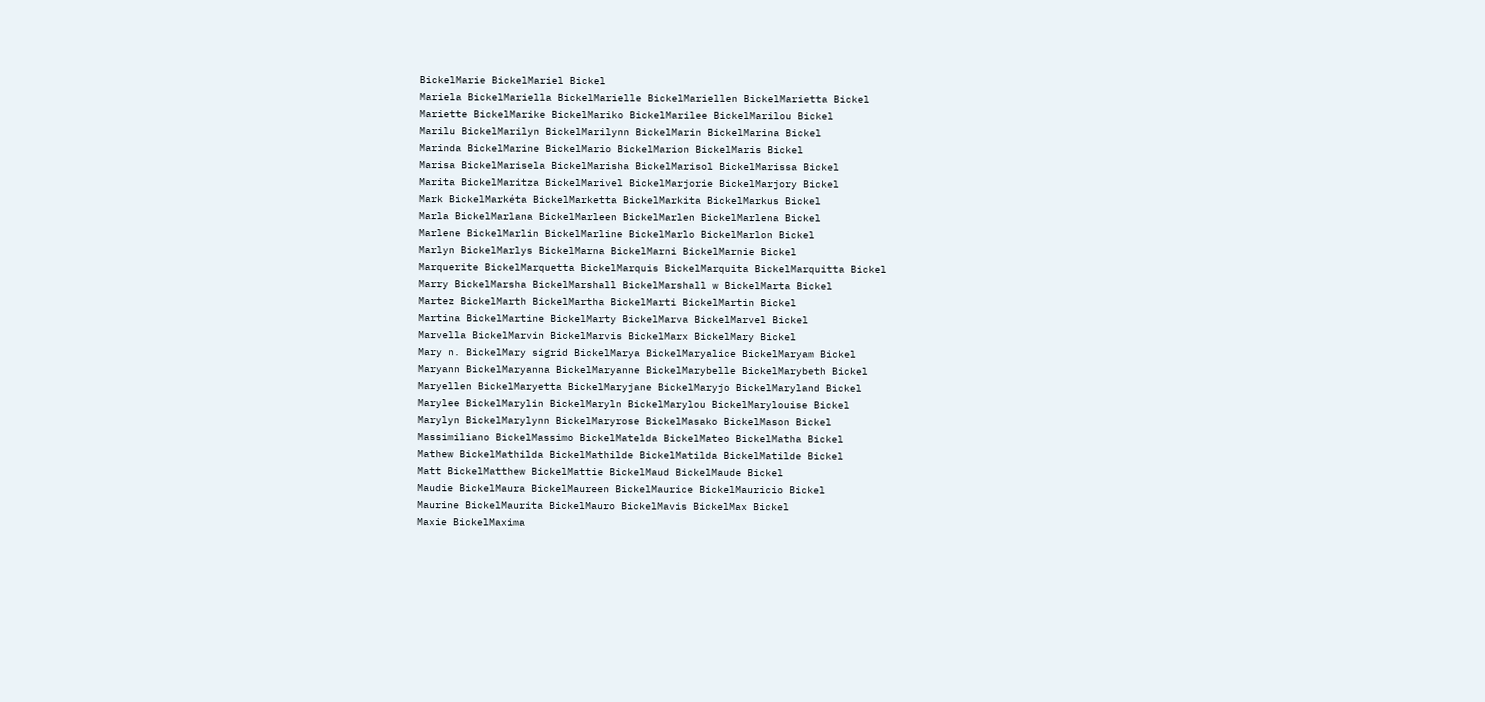BickelMarie BickelMariel Bickel
Mariela BickelMariella BickelMarielle BickelMariellen BickelMarietta Bickel
Mariette BickelMarike BickelMariko BickelMarilee BickelMarilou Bickel
Marilu BickelMarilyn BickelMarilynn BickelMarin BickelMarina Bickel
Marinda BickelMarine BickelMario BickelMarion BickelMaris Bickel
Marisa BickelMarisela BickelMarisha BickelMarisol BickelMarissa Bickel
Marita BickelMaritza BickelMarivel BickelMarjorie BickelMarjory Bickel
Mark BickelMarkéta BickelMarketta BickelMarkita BickelMarkus Bickel
Marla BickelMarlana BickelMarleen BickelMarlen BickelMarlena Bickel
Marlene BickelMarlin BickelMarline BickelMarlo BickelMarlon Bickel
Marlyn BickelMarlys BickelMarna BickelMarni BickelMarnie Bickel
Marquerite BickelMarquetta BickelMarquis BickelMarquita BickelMarquitta Bickel
Marry BickelMarsha BickelMarshall BickelMarshall w BickelMarta Bickel
Martez BickelMarth BickelMartha BickelMarti BickelMartin Bickel
Martina BickelMartine BickelMarty BickelMarva BickelMarvel Bickel
Marvella BickelMarvin BickelMarvis BickelMarx BickelMary Bickel
Mary n. BickelMary sigrid BickelMarya BickelMaryalice BickelMaryam Bickel
Maryann BickelMaryanna BickelMaryanne BickelMarybelle BickelMarybeth Bickel
Maryellen BickelMaryetta BickelMaryjane BickelMaryjo BickelMaryland Bickel
Marylee BickelMarylin BickelMaryln BickelMarylou BickelMarylouise Bickel
Marylyn BickelMarylynn BickelMaryrose BickelMasako BickelMason Bickel
Massimiliano BickelMassimo BickelMatelda BickelMateo BickelMatha Bickel
Mathew BickelMathilda BickelMathilde BickelMatilda BickelMatilde Bickel
Matt BickelMatthew BickelMattie BickelMaud BickelMaude Bickel
Maudie BickelMaura BickelMaureen BickelMaurice BickelMauricio Bickel
Maurine BickelMaurita BickelMauro BickelMavis BickelMax Bickel
Maxie BickelMaxima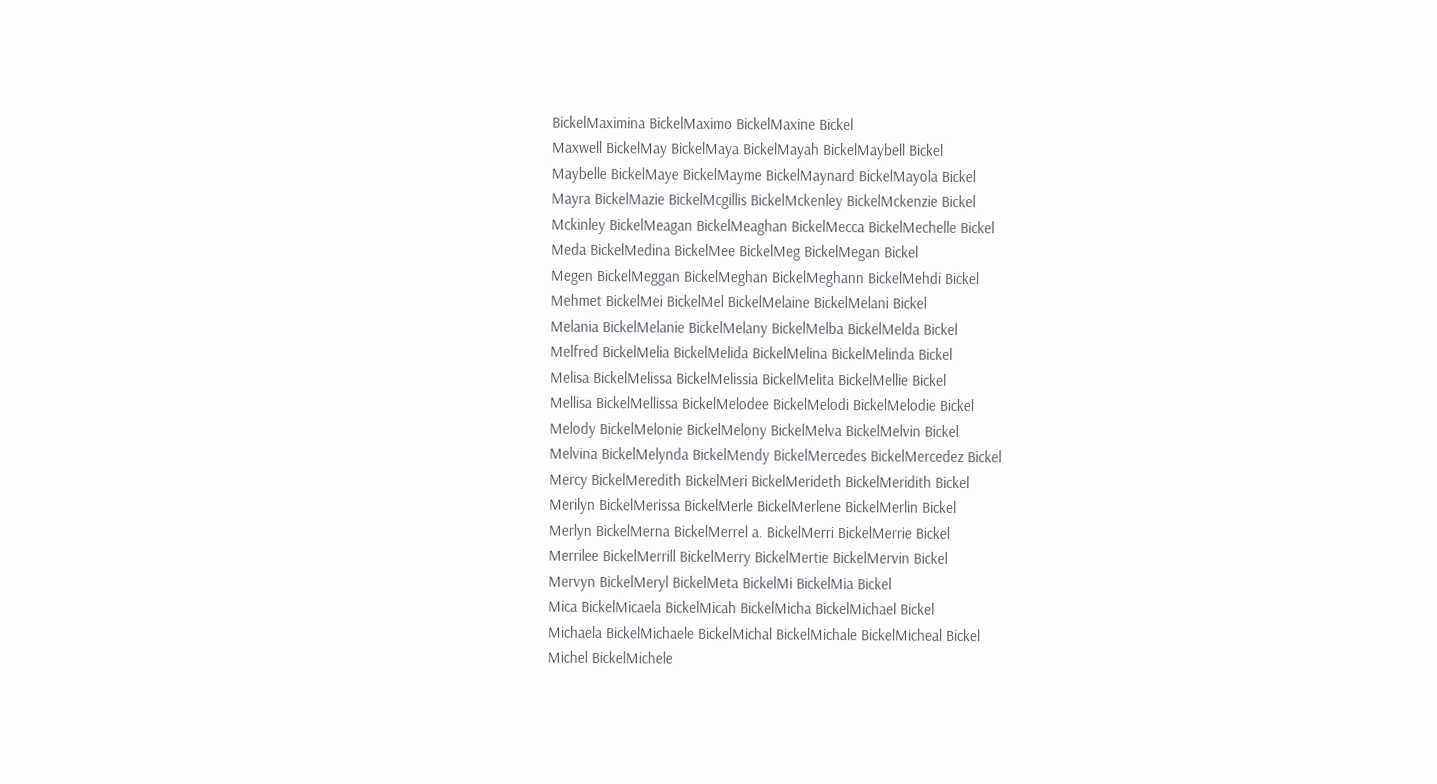BickelMaximina BickelMaximo BickelMaxine Bickel
Maxwell BickelMay BickelMaya BickelMayah BickelMaybell Bickel
Maybelle BickelMaye BickelMayme BickelMaynard BickelMayola Bickel
Mayra BickelMazie BickelMcgillis BickelMckenley BickelMckenzie Bickel
Mckinley BickelMeagan BickelMeaghan BickelMecca BickelMechelle Bickel
Meda BickelMedina BickelMee BickelMeg BickelMegan Bickel
Megen BickelMeggan BickelMeghan BickelMeghann BickelMehdi Bickel
Mehmet BickelMei BickelMel BickelMelaine BickelMelani Bickel
Melania BickelMelanie BickelMelany BickelMelba BickelMelda Bickel
Melfred BickelMelia BickelMelida BickelMelina BickelMelinda Bickel
Melisa BickelMelissa BickelMelissia BickelMelita BickelMellie Bickel
Mellisa BickelMellissa BickelMelodee BickelMelodi BickelMelodie Bickel
Melody BickelMelonie BickelMelony BickelMelva BickelMelvin Bickel
Melvina BickelMelynda BickelMendy BickelMercedes BickelMercedez Bickel
Mercy BickelMeredith BickelMeri BickelMerideth BickelMeridith Bickel
Merilyn BickelMerissa BickelMerle BickelMerlene BickelMerlin Bickel
Merlyn BickelMerna BickelMerrel a. BickelMerri BickelMerrie Bickel
Merrilee BickelMerrill BickelMerry BickelMertie BickelMervin Bickel
Mervyn BickelMeryl BickelMeta BickelMi BickelMia Bickel
Mica BickelMicaela BickelMicah BickelMicha BickelMichael Bickel
Michaela BickelMichaele BickelMichal BickelMichale BickelMicheal Bickel
Michel BickelMichele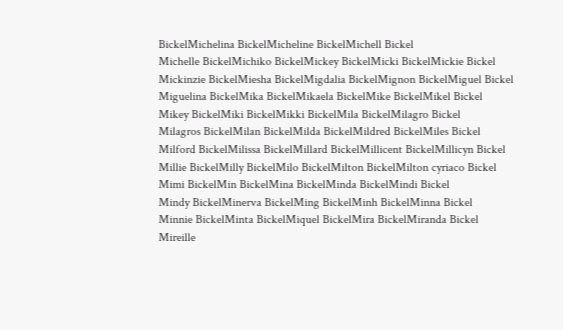BickelMichelina BickelMicheline BickelMichell Bickel
Michelle BickelMichiko BickelMickey BickelMicki BickelMickie Bickel
Mickinzie BickelMiesha BickelMigdalia BickelMignon BickelMiguel Bickel
Miguelina BickelMika BickelMikaela BickelMike BickelMikel Bickel
Mikey BickelMiki BickelMikki BickelMila BickelMilagro Bickel
Milagros BickelMilan BickelMilda BickelMildred BickelMiles Bickel
Milford BickelMilissa BickelMillard BickelMillicent BickelMillicyn Bickel
Millie BickelMilly BickelMilo BickelMilton BickelMilton cyriaco Bickel
Mimi BickelMin BickelMina BickelMinda BickelMindi Bickel
Mindy BickelMinerva BickelMing BickelMinh BickelMinna Bickel
Minnie BickelMinta BickelMiquel BickelMira BickelMiranda Bickel
Mireille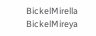BickelMirella BickelMireya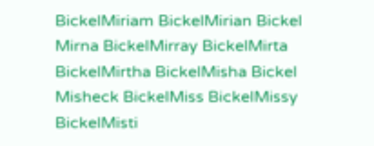BickelMiriam BickelMirian Bickel
Mirna BickelMirray BickelMirta BickelMirtha BickelMisha Bickel
Misheck BickelMiss BickelMissy BickelMisti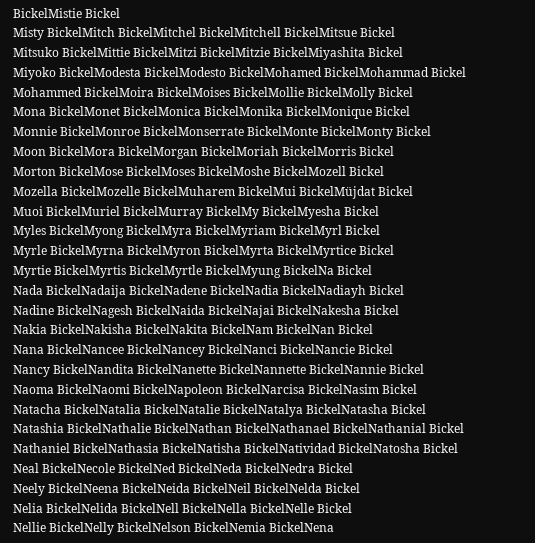BickelMistie Bickel
Misty BickelMitch BickelMitchel BickelMitchell BickelMitsue Bickel
Mitsuko BickelMittie BickelMitzi BickelMitzie BickelMiyashita Bickel
Miyoko BickelModesta BickelModesto BickelMohamed BickelMohammad Bickel
Mohammed BickelMoira BickelMoises BickelMollie BickelMolly Bickel
Mona BickelMonet BickelMonica BickelMonika BickelMonique Bickel
Monnie BickelMonroe BickelMonserrate BickelMonte BickelMonty Bickel
Moon BickelMora BickelMorgan BickelMoriah BickelMorris Bickel
Morton BickelMose BickelMoses BickelMoshe BickelMozell Bickel
Mozella BickelMozelle BickelMuharem BickelMui BickelMüjdat Bickel
Muoi BickelMuriel BickelMurray BickelMy BickelMyesha Bickel
Myles BickelMyong BickelMyra BickelMyriam BickelMyrl Bickel
Myrle BickelMyrna BickelMyron BickelMyrta BickelMyrtice Bickel
Myrtie BickelMyrtis BickelMyrtle BickelMyung BickelNa Bickel
Nada BickelNadaija BickelNadene BickelNadia BickelNadiayh Bickel
Nadine BickelNagesh BickelNaida BickelNajai BickelNakesha Bickel
Nakia BickelNakisha BickelNakita BickelNam BickelNan Bickel
Nana BickelNancee BickelNancey BickelNanci BickelNancie Bickel
Nancy BickelNandita BickelNanette BickelNannette BickelNannie Bickel
Naoma BickelNaomi BickelNapoleon BickelNarcisa BickelNasim Bickel
Natacha BickelNatalia BickelNatalie BickelNatalya BickelNatasha Bickel
Natashia BickelNathalie BickelNathan BickelNathanael BickelNathanial Bickel
Nathaniel BickelNathasia BickelNatisha BickelNatividad BickelNatosha Bickel
Neal BickelNecole BickelNed BickelNeda BickelNedra Bickel
Neely BickelNeena BickelNeida BickelNeil BickelNelda Bickel
Nelia BickelNelida BickelNell BickelNella BickelNelle Bickel
Nellie BickelNelly BickelNelson BickelNemia BickelNena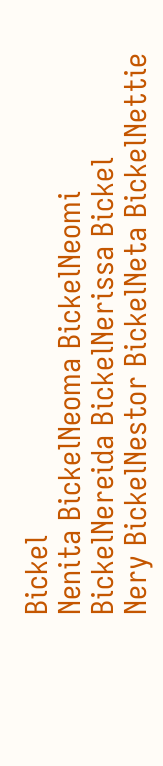Bickel
Nenita BickelNeoma BickelNeomi BickelNereida BickelNerissa Bickel
Nery BickelNestor BickelNeta BickelNettie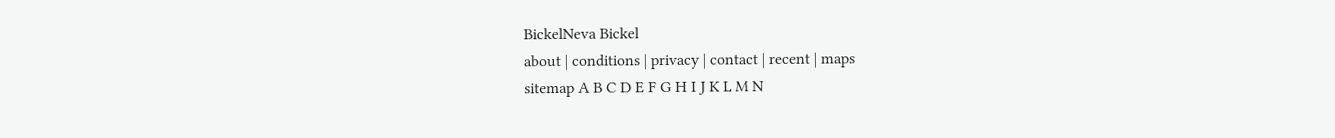BickelNeva Bickel
about | conditions | privacy | contact | recent | maps
sitemap A B C D E F G H I J K L M N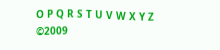O P Q R S T U V W X Y Z ©2009